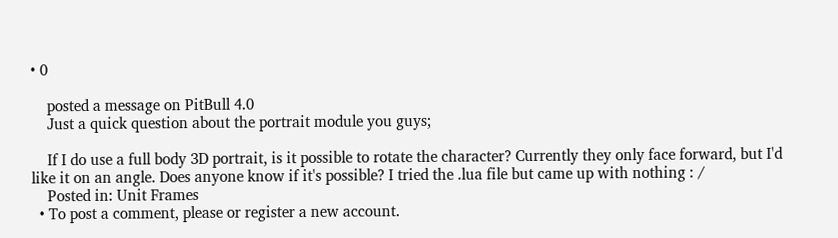• 0

    posted a message on PitBull 4.0
    Just a quick question about the portrait module you guys;

    If I do use a full body 3D portrait, is it possible to rotate the character? Currently they only face forward, but I'd like it on an angle. Does anyone know if it's possible? I tried the .lua file but came up with nothing : /
    Posted in: Unit Frames
  • To post a comment, please or register a new account.